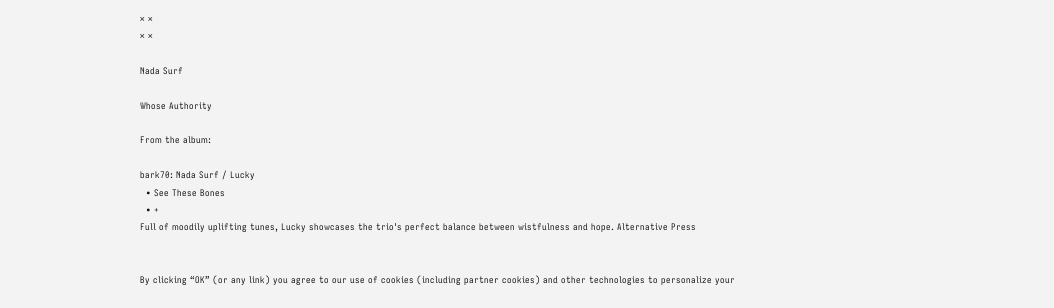× ×
× ×

Nada Surf

Whose Authority

From the album:

bark70: Nada Surf / Lucky
  • See These Bones
  • +
Full of moodily uplifting tunes, Lucky showcases the trio's perfect balance between wistfulness and hope. Alternative Press


By clicking “OK” (or any link) you agree to our use of cookies (including partner cookies) and other technologies to personalize your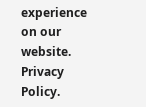experience on our website. Privacy Policy.